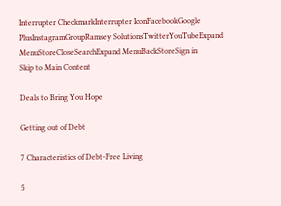Interrupter CheckmarkInterrupter IconFacebookGoogle PlusInstagramGroupRamsey SolutionsTwitterYouTubeExpand MenuStoreCloseSearchExpand MenuBackStoreSign in
Skip to Main Content

Deals to Bring You Hope

Getting out of Debt

7 Characteristics of Debt-Free Living

5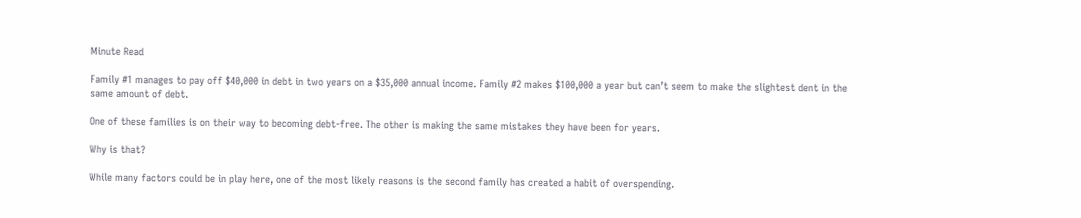Minute Read

Family #1 manages to pay off $40,000 in debt in two years on a $35,000 annual income. Family #2 makes $100,000 a year but can’t seem to make the slightest dent in the same amount of debt.

One of these families is on their way to becoming debt-free. The other is making the same mistakes they have been for years.

Why is that?

While many factors could be in play here, one of the most likely reasons is the second family has created a habit of overspending.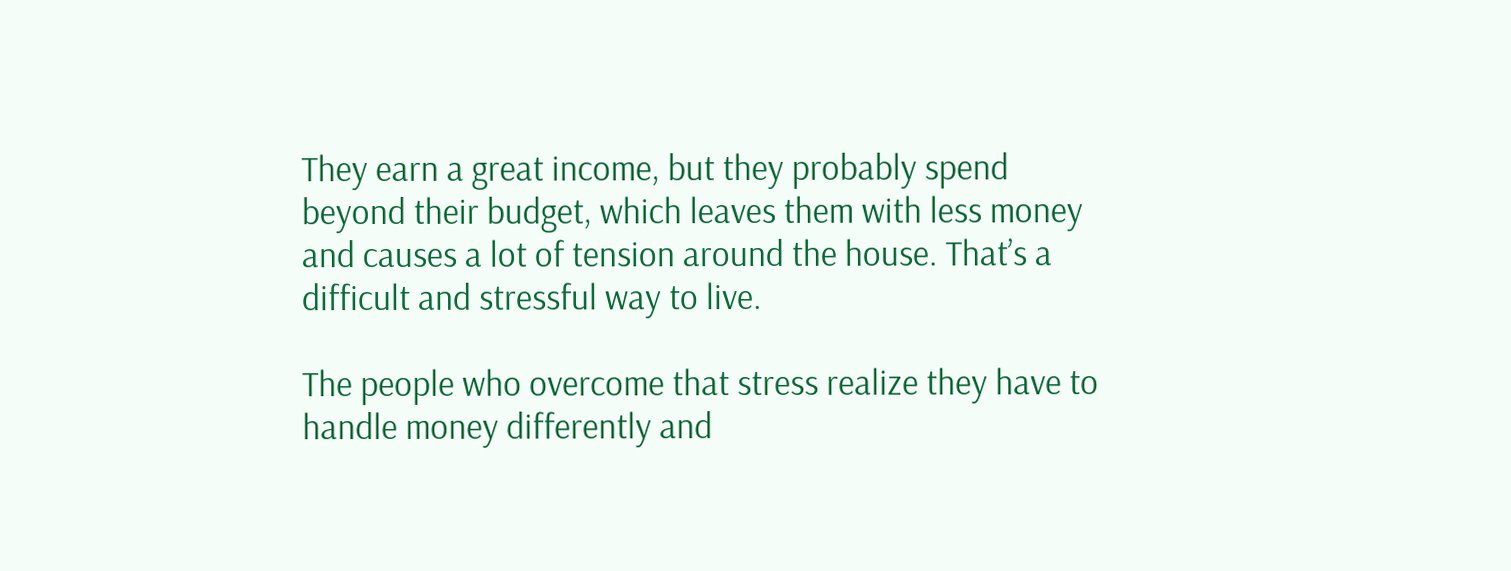They earn a great income, but they probably spend beyond their budget, which leaves them with less money and causes a lot of tension around the house. That’s a difficult and stressful way to live.

The people who overcome that stress realize they have to handle money differently and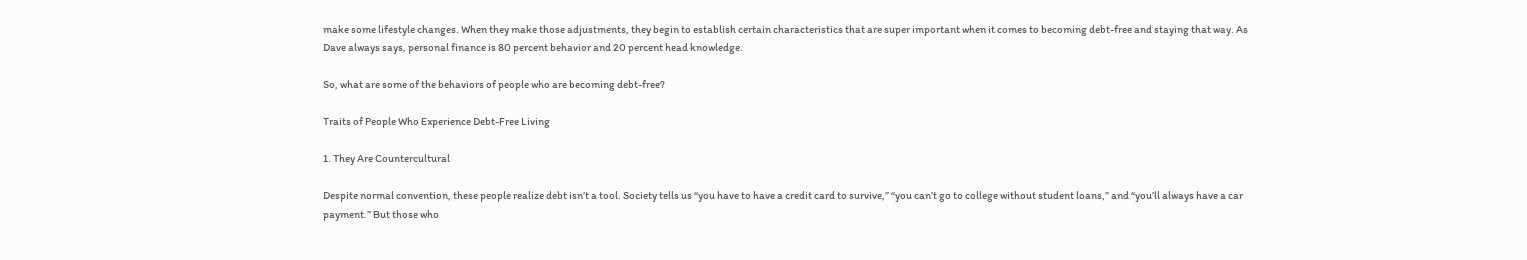make some lifestyle changes. When they make those adjustments, they begin to establish certain characteristics that are super important when it comes to becoming debt-free and staying that way. As Dave always says, personal finance is 80 percent behavior and 20 percent head knowledge.

So, what are some of the behaviors of people who are becoming debt-free?

Traits of People Who Experience Debt-Free Living

1. They Are Countercultural

Despite normal convention, these people realize debt isn’t a tool. Society tells us “you have to have a credit card to survive,” “you can’t go to college without student loans,” and “you’ll always have a car payment.” But those who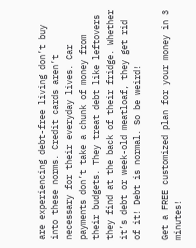are experiencing debt-free living don’t buy into these norms. Credit cards aren’t necessary for their everyday lives. Car payments don’t take a chunk of money from their budgets. They treat debt like leftovers they find at the back of their fridge. Whether it’s debt or week-old meatloaf, they get rid of it! Debt is normal. So be weird!

Get a FREE customized plan for your money in 3 minutes!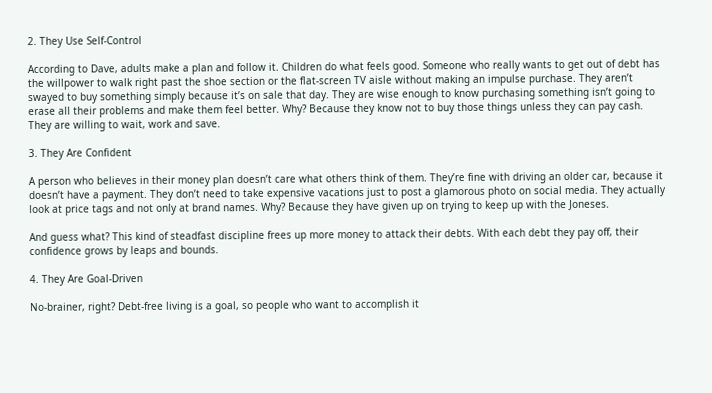2. They Use Self-Control

According to Dave, adults make a plan and follow it. Children do what feels good. Someone who really wants to get out of debt has the willpower to walk right past the shoe section or the flat-screen TV aisle without making an impulse purchase. They aren’t swayed to buy something simply because it’s on sale that day. They are wise enough to know purchasing something isn’t going to erase all their problems and make them feel better. Why? Because they know not to buy those things unless they can pay cash. They are willing to wait, work and save.

3. They Are Confident

A person who believes in their money plan doesn’t care what others think of them. They’re fine with driving an older car, because it doesn’t have a payment. They don’t need to take expensive vacations just to post a glamorous photo on social media. They actually look at price tags and not only at brand names. Why? Because they have given up on trying to keep up with the Joneses.

And guess what? This kind of steadfast discipline frees up more money to attack their debts. With each debt they pay off, their confidence grows by leaps and bounds.

4. They Are Goal-Driven

No-brainer, right? Debt-free living is a goal, so people who want to accomplish it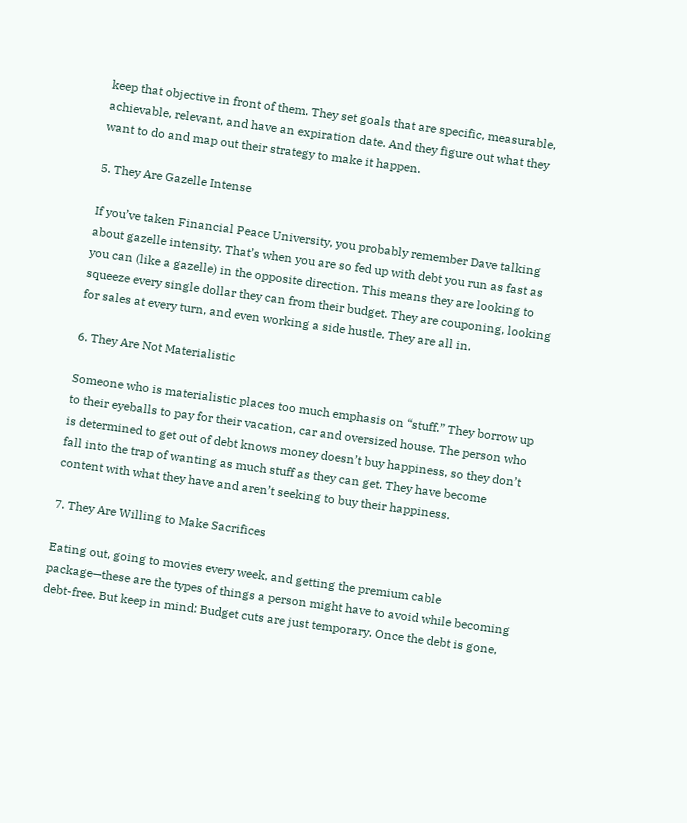keep that objective in front of them. They set goals that are specific, measurable, achievable, relevant, and have an expiration date. And they figure out what they want to do and map out their strategy to make it happen.

5. They Are Gazelle Intense

If you’ve taken Financial Peace University, you probably remember Dave talking about gazelle intensity. That’s when you are so fed up with debt you run as fast as you can (like a gazelle) in the opposite direction. This means they are looking to squeeze every single dollar they can from their budget. They are couponing, looking for sales at every turn, and even working a side hustle. They are all in.

6. They Are Not Materialistic

Someone who is materialistic places too much emphasis on “stuff.” They borrow up to their eyeballs to pay for their vacation, car and oversized house. The person who is determined to get out of debt knows money doesn’t buy happiness, so they don’t fall into the trap of wanting as much stuff as they can get. They have become content with what they have and aren’t seeking to buy their happiness.

7. They Are Willing to Make Sacrifices

Eating out, going to movies every week, and getting the premium cable package—these are the types of things a person might have to avoid while becoming debt-free. But keep in mind: Budget cuts are just temporary. Once the debt is gone,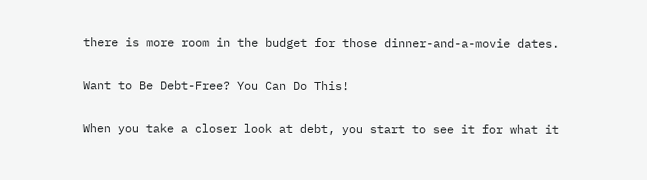there is more room in the budget for those dinner-and-a-movie dates.

Want to Be Debt-Free? You Can Do This!

When you take a closer look at debt, you start to see it for what it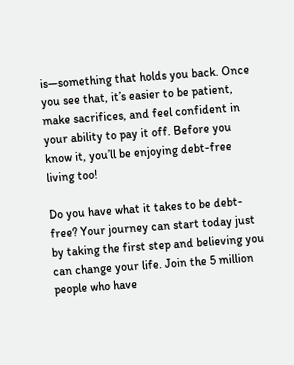is—something that holds you back. Once you see that, it’s easier to be patient, make sacrifices, and feel confident in your ability to pay it off. Before you know it, you’ll be enjoying debt-free living too!

Do you have what it takes to be debt-free? Your journey can start today just by taking the first step and believing you can change your life. Join the 5 million people who have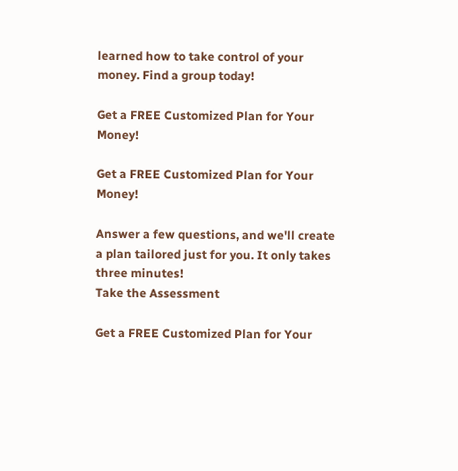learned how to take control of your money. Find a group today!

Get a FREE Customized Plan for Your Money!

Get a FREE Customized Plan for Your Money!

Answer a few questions, and we'll create a plan tailored just for you. It only takes three minutes!
Take the Assessment

Get a FREE Customized Plan for Your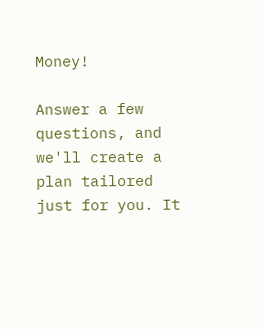Money!

Answer a few questions, and we'll create a plan tailored just for you. It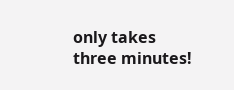only takes three minutes!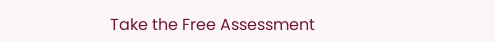Take the Free Assessment